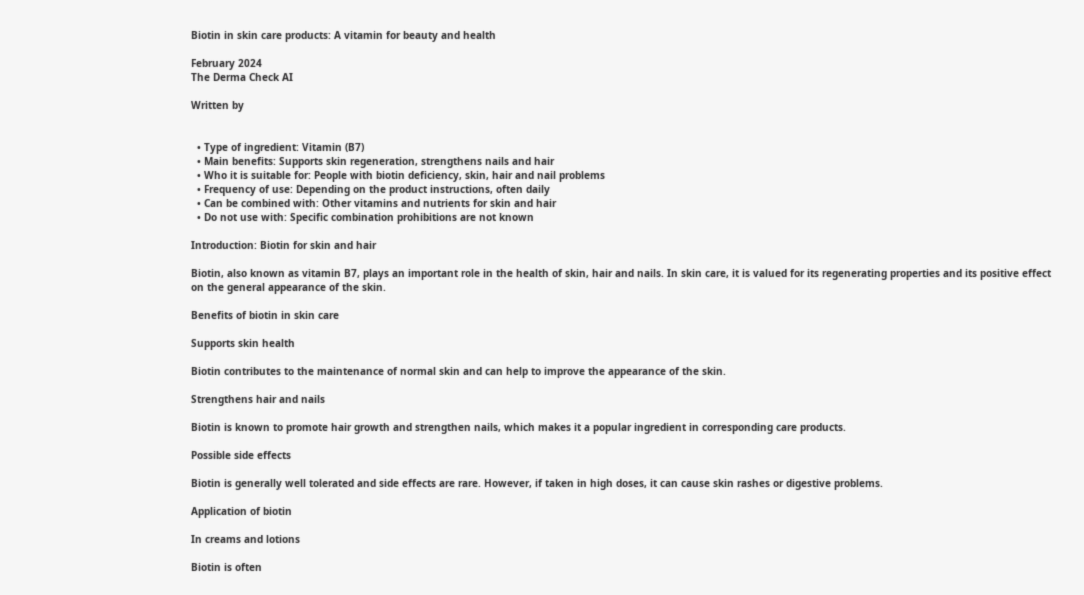Biotin in skin care products: A vitamin for beauty and health

February 2024
The Derma Check AI

Written by


  • Type of ingredient: Vitamin (B7)
  • Main benefits: Supports skin regeneration, strengthens nails and hair
  • Who it is suitable for: People with biotin deficiency, skin, hair and nail problems
  • Frequency of use: Depending on the product instructions, often daily
  • Can be combined with: Other vitamins and nutrients for skin and hair
  • Do not use with: Specific combination prohibitions are not known

Introduction: Biotin for skin and hair

Biotin, also known as vitamin B7, plays an important role in the health of skin, hair and nails. In skin care, it is valued for its regenerating properties and its positive effect on the general appearance of the skin.

Benefits of biotin in skin care

Supports skin health

Biotin contributes to the maintenance of normal skin and can help to improve the appearance of the skin.

Strengthens hair and nails

Biotin is known to promote hair growth and strengthen nails, which makes it a popular ingredient in corresponding care products.

Possible side effects

Biotin is generally well tolerated and side effects are rare. However, if taken in high doses, it can cause skin rashes or digestive problems.

Application of biotin

In creams and lotions

Biotin is often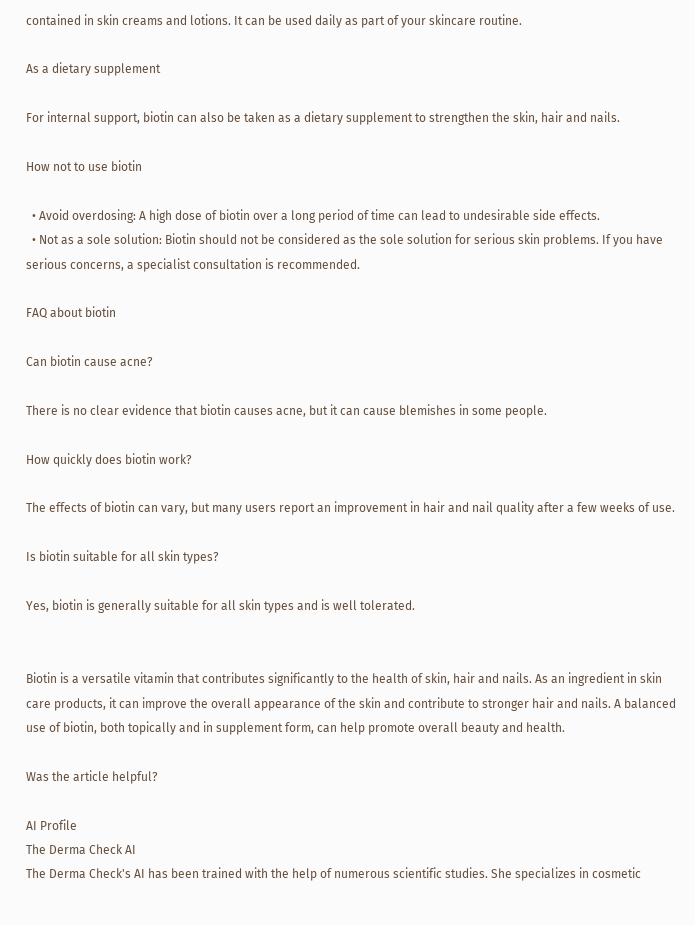contained in skin creams and lotions. It can be used daily as part of your skincare routine.

As a dietary supplement

For internal support, biotin can also be taken as a dietary supplement to strengthen the skin, hair and nails.

How not to use biotin

  • Avoid overdosing: A high dose of biotin over a long period of time can lead to undesirable side effects.
  • Not as a sole solution: Biotin should not be considered as the sole solution for serious skin problems. If you have serious concerns, a specialist consultation is recommended.

FAQ about biotin

Can biotin cause acne?

There is no clear evidence that biotin causes acne, but it can cause blemishes in some people.

How quickly does biotin work?

The effects of biotin can vary, but many users report an improvement in hair and nail quality after a few weeks of use.

Is biotin suitable for all skin types?

Yes, biotin is generally suitable for all skin types and is well tolerated.


Biotin is a versatile vitamin that contributes significantly to the health of skin, hair and nails. As an ingredient in skin care products, it can improve the overall appearance of the skin and contribute to stronger hair and nails. A balanced use of biotin, both topically and in supplement form, can help promote overall beauty and health.

Was the article helpful?

AI Profile
The Derma Check AI
The Derma Check's AI has been trained with the help of numerous scientific studies. She specializes in cosmetic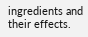ingredients and their effects.